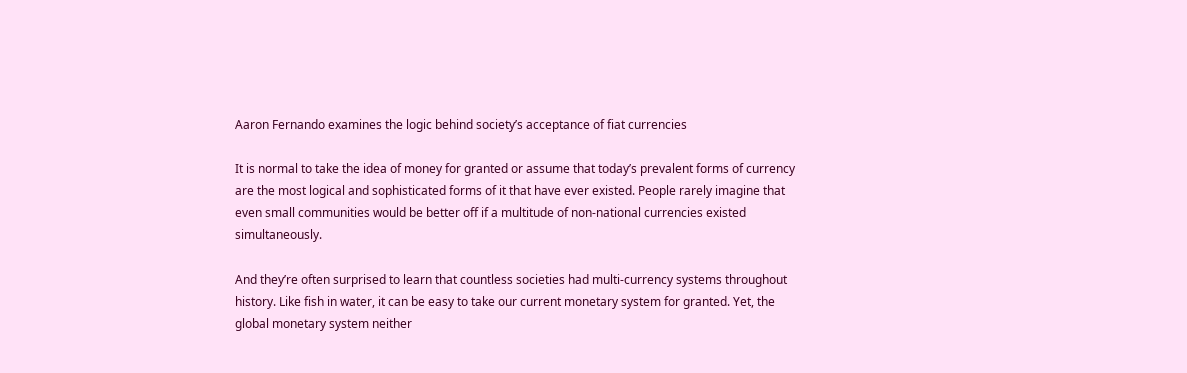Aaron Fernando examines the logic behind society’s acceptance of fiat currencies

It is normal to take the idea of money for granted or assume that today’s prevalent forms of currency are the most logical and sophisticated forms of it that have ever existed. People rarely imagine that even small communities would be better off if a multitude of non-national currencies existed simultaneously.

And they’re often surprised to learn that countless societies had multi-currency systems throughout history. Like fish in water, it can be easy to take our current monetary system for granted. Yet, the global monetary system neither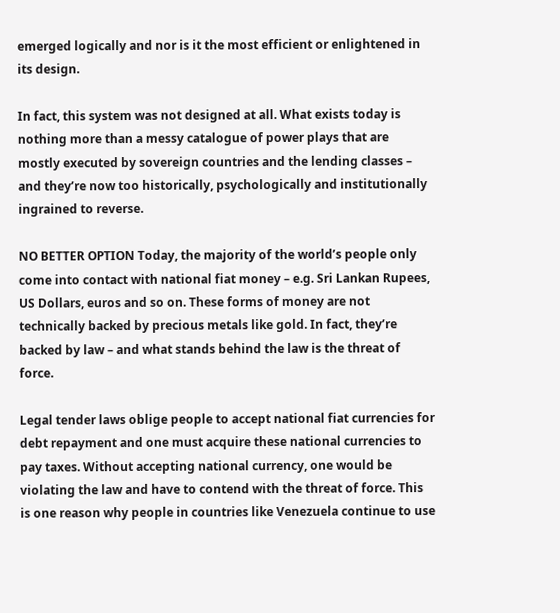emerged logically and nor is it the most efficient or enlightened in its design.

In fact, this system was not designed at all. What exists today is nothing more than a messy catalogue of power plays that are mostly executed by sovereign countries and the lending classes – and they’re now too historically, psychologically and institutionally ingrained to reverse.

NO BETTER OPTION Today, the majority of the world’s people only come into contact with national fiat money – e.g. Sri Lankan Rupees, US Dollars, euros and so on. These forms of money are not technically backed by precious metals like gold. In fact, they’re backed by law – and what stands behind the law is the threat of force.

Legal tender laws oblige people to accept national fiat currencies for debt repayment and one must acquire these national currencies to pay taxes. Without accepting national currency, one would be violating the law and have to contend with the threat of force. This is one reason why people in countries like Venezuela continue to use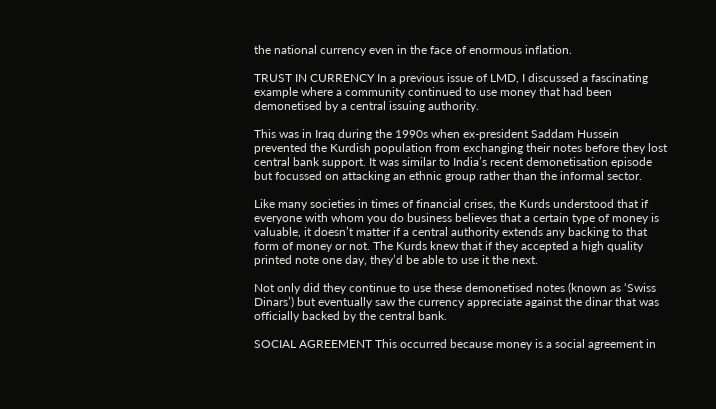the national currency even in the face of enormous inflation.

TRUST IN CURRENCY In a previous issue of LMD, I discussed a fascinating example where a community continued to use money that had been demonetised by a central issuing authority.

This was in Iraq during the 1990s when ex-president Saddam Hussein prevented the Kurdish population from exchanging their notes before they lost central bank support. It was similar to India’s recent demonetisation episode but focussed on attacking an ethnic group rather than the informal sector.

Like many societies in times of financial crises, the Kurds understood that if everyone with whom you do business believes that a certain type of money is valuable, it doesn’t matter if a central authority extends any backing to that form of money or not. The Kurds knew that if they accepted a high quality printed note one day, they’d be able to use it the next.

Not only did they continue to use these demonetised notes (known as ‘Swiss Dinars’) but eventually saw the currency appreciate against the dinar that was officially backed by the central bank.

SOCIAL AGREEMENT This occurred because money is a social agreement in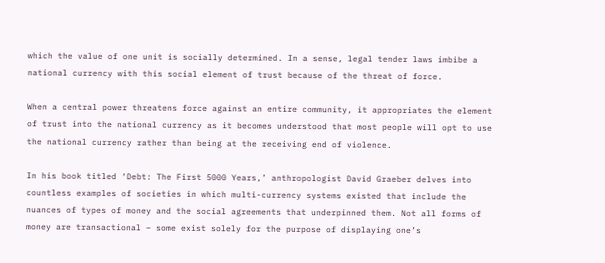which the value of one unit is socially determined. In a sense, legal tender laws imbibe a national currency with this social element of trust because of the threat of force.

When a central power threatens force against an entire community, it appropriates the element of trust into the national currency as it becomes understood that most people will opt to use the national currency rather than being at the receiving end of violence.

In his book titled ‘Debt: The First 5000 Years,’ anthropologist David Graeber delves into countless examples of societies in which multi-currency systems existed that include the nuances of types of money and the social agreements that underpinned them. Not all forms of money are transactional – some exist solely for the purpose of displaying one’s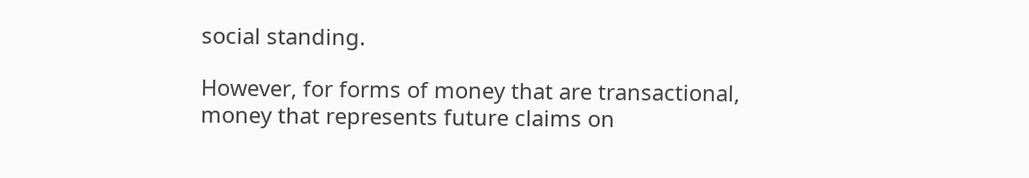social standing.

However, for forms of money that are transactional, money that represents future claims on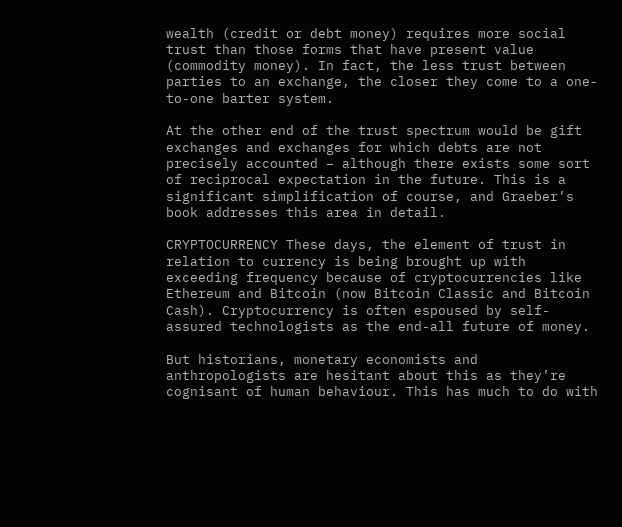wealth (credit or debt money) requires more social trust than those forms that have present value (commodity money). In fact, the less trust between parties to an exchange, the closer they come to a one-to-one barter system.

At the other end of the trust spectrum would be gift exchanges and exchanges for which debts are not precisely accounted – although there exists some sort of reciprocal expectation in the future. This is a significant simplification of course, and Graeber’s book addresses this area in detail.

CRYPTOCURRENCY These days, the element of trust in relation to currency is being brought up with exceeding frequency because of cryptocurrencies like Ethereum and Bitcoin (now Bitcoin Classic and Bitcoin Cash). Cryptocurrency is often espoused by self-assured technologists as the end-all future of money.

But historians, monetary economists and anthropologists are hesitant about this as they’re cognisant of human behaviour. This has much to do with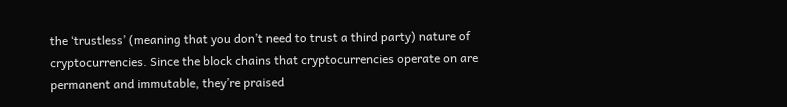the ‘trustless’ (meaning that you don’t need to trust a third party) nature of cryptocurrencies. Since the block chains that cryptocurrencies operate on are permanent and immutable, they’re praised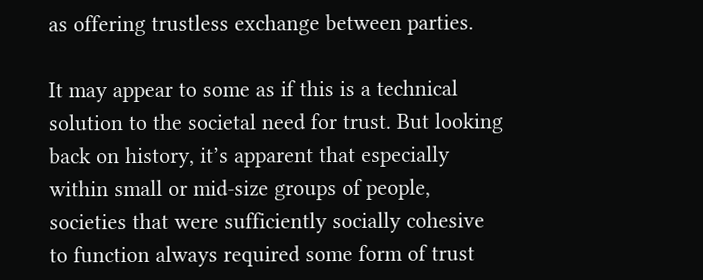as offering trustless exchange between parties.

It may appear to some as if this is a technical solution to the societal need for trust. But looking back on history, it’s apparent that especially within small or mid-size groups of people, societies that were sufficiently socially cohesive to function always required some form of trust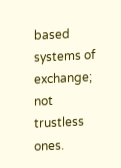based systems of exchange; not trustless ones.